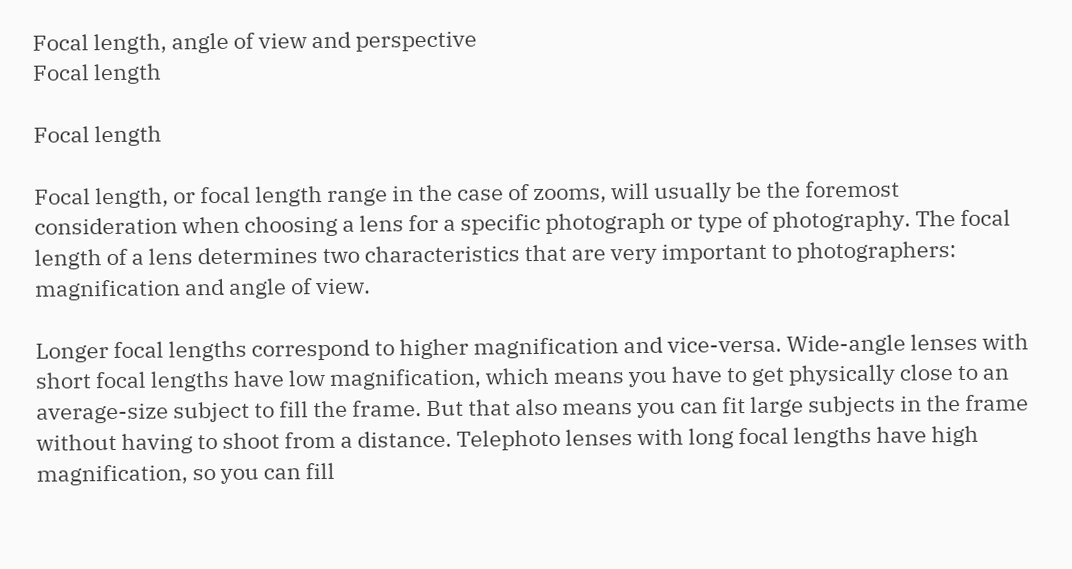Focal length, angle of view and perspective
Focal length

Focal length

Focal length, or focal length range in the case of zooms, will usually be the foremost consideration when choosing a lens for a specific photograph or type of photography. The focal length of a lens determines two characteristics that are very important to photographers: magnification and angle of view.

Longer focal lengths correspond to higher magnification and vice-versa. Wide-angle lenses with short focal lengths have low magnification, which means you have to get physically close to an average-size subject to fill the frame. But that also means you can fit large subjects in the frame without having to shoot from a distance. Telephoto lenses with long focal lengths have high magnification, so you can fill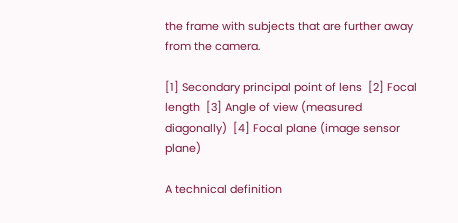the frame with subjects that are further away from the camera.

[1] Secondary principal point of lens  [2] Focal length  [3] Angle of view (measured diagonally)  [4] Focal plane (image sensor plane)

A technical definition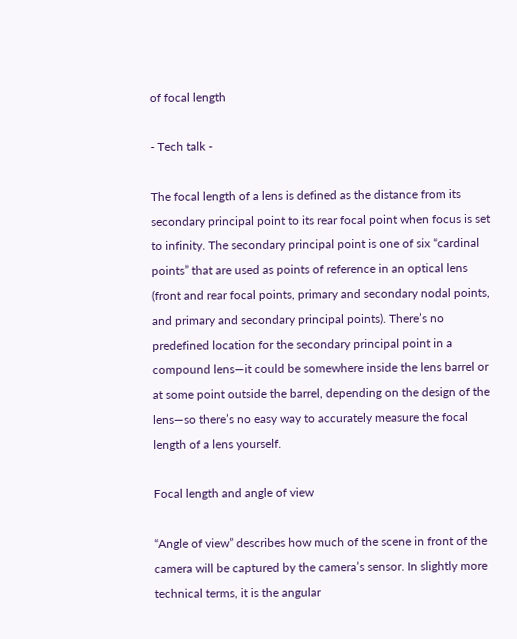of focal length

- Tech talk -

The focal length of a lens is defined as the distance from its secondary principal point to its rear focal point when focus is set to infinity. The secondary principal point is one of six “cardinal points” that are used as points of reference in an optical lens (front and rear focal points, primary and secondary nodal points, and primary and secondary principal points). There’s no predefined location for the secondary principal point in a compound lens—it could be somewhere inside the lens barrel or at some point outside the barrel, depending on the design of the lens—so there’s no easy way to accurately measure the focal length of a lens yourself.

Focal length and angle of view

“Angle of view” describes how much of the scene in front of the camera will be captured by the camera’s sensor. In slightly more technical terms, it is the angular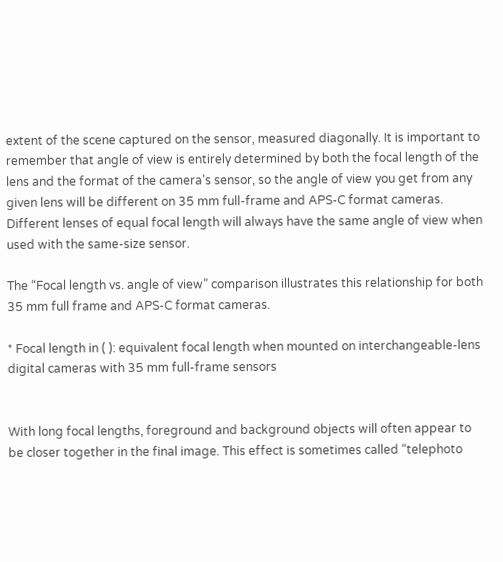extent of the scene captured on the sensor, measured diagonally. It is important to remember that angle of view is entirely determined by both the focal length of the lens and the format of the camera’s sensor, so the angle of view you get from any given lens will be different on 35 mm full-frame and APS-C format cameras. Different lenses of equal focal length will always have the same angle of view when used with the same-size sensor.

The “Focal length vs. angle of view” comparison illustrates this relationship for both 35 mm full frame and APS-C format cameras.

* Focal length in ( ): equivalent focal length when mounted on interchangeable-lens digital cameras with 35 mm full-frame sensors


With long focal lengths, foreground and background objects will often appear to be closer together in the final image. This effect is sometimes called “telephoto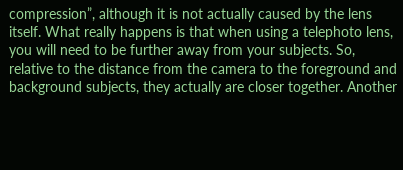compression”, although it is not actually caused by the lens itself. What really happens is that when using a telephoto lens, you will need to be further away from your subjects. So, relative to the distance from the camera to the foreground and background subjects, they actually are closer together. Another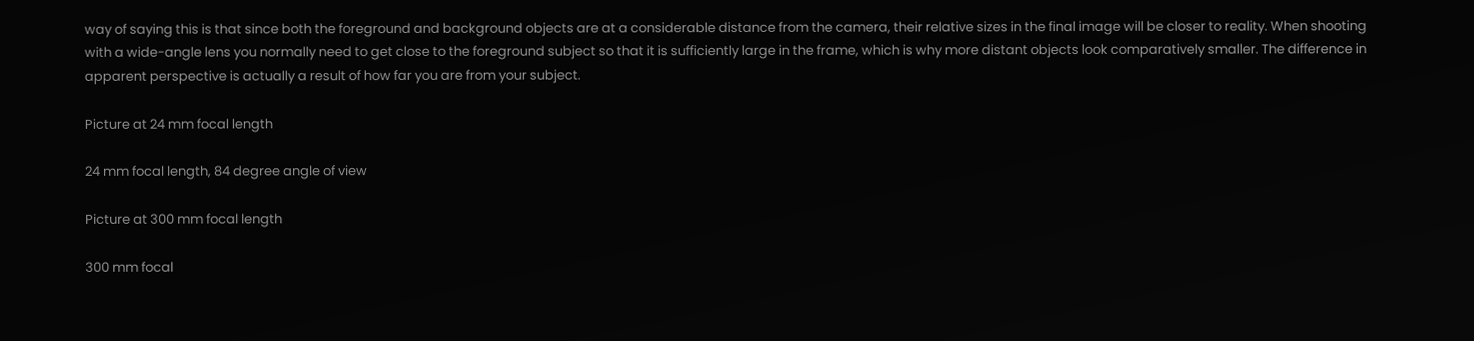way of saying this is that since both the foreground and background objects are at a considerable distance from the camera, their relative sizes in the final image will be closer to reality. When shooting with a wide-angle lens you normally need to get close to the foreground subject so that it is sufficiently large in the frame, which is why more distant objects look comparatively smaller. The difference in apparent perspective is actually a result of how far you are from your subject.

Picture at 24 mm focal length

24 mm focal length, 84 degree angle of view

Picture at 300 mm focal length

300 mm focal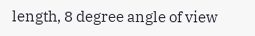length, 8 degree angle of view